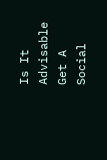Is It Advisable Get A Social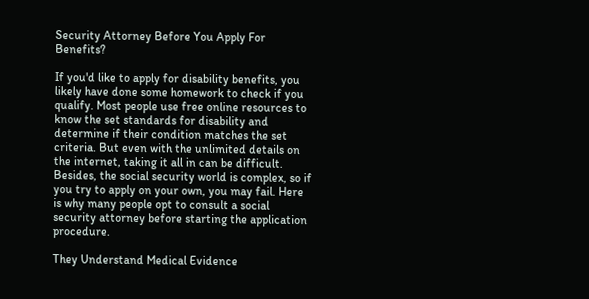Security Attorney Before You Apply For Benefits?

If you'd like to apply for disability benefits, you likely have done some homework to check if you qualify. Most people use free online resources to know the set standards for disability and determine if their condition matches the set criteria. But even with the unlimited details on the internet, taking it all in can be difficult. Besides, the social security world is complex, so if you try to apply on your own, you may fail. Here is why many people opt to consult a social security attorney before starting the application procedure.

They Understand Medical Evidence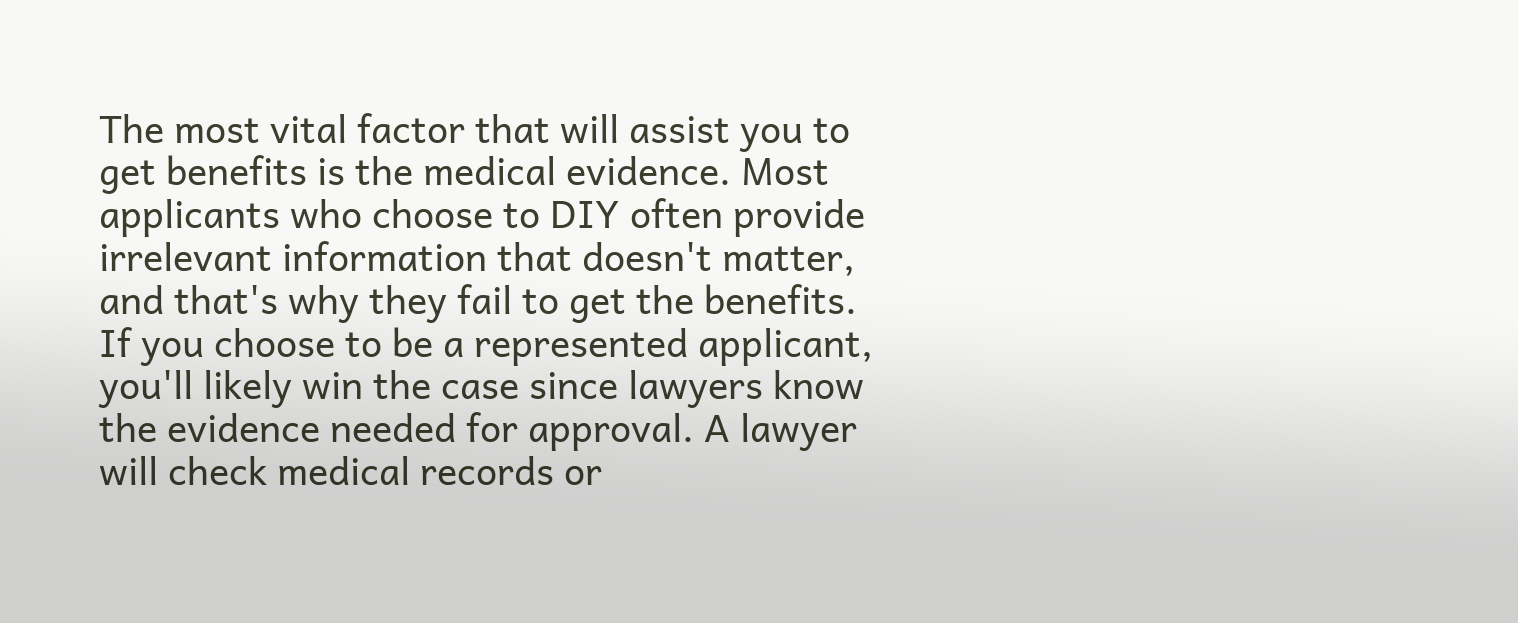The most vital factor that will assist you to get benefits is the medical evidence. Most applicants who choose to DIY often provide irrelevant information that doesn't matter, and that's why they fail to get the benefits. If you choose to be a represented applicant, you'll likely win the case since lawyers know the evidence needed for approval. A lawyer will check medical records or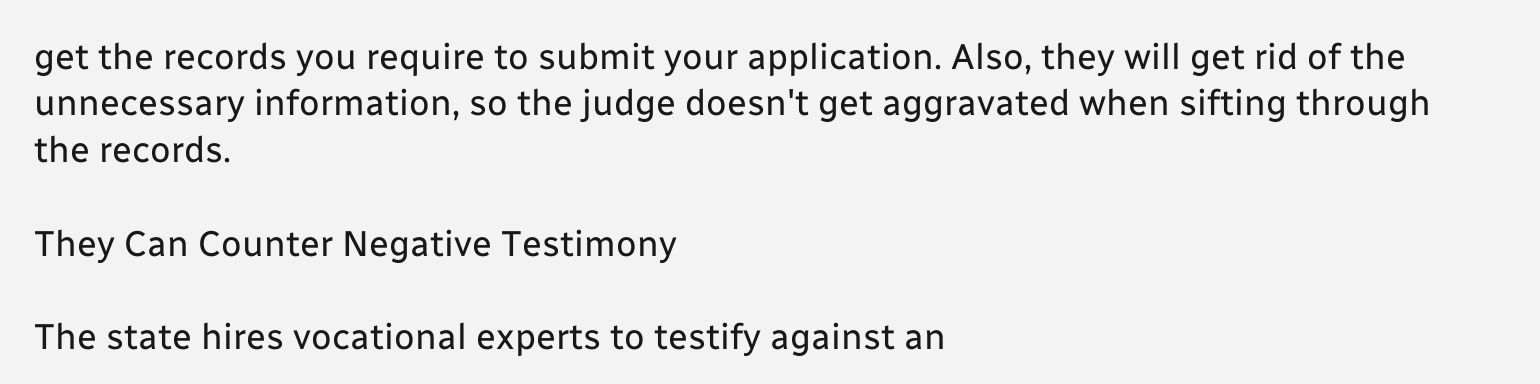get the records you require to submit your application. Also, they will get rid of the unnecessary information, so the judge doesn't get aggravated when sifting through the records.

They Can Counter Negative Testimony

The state hires vocational experts to testify against an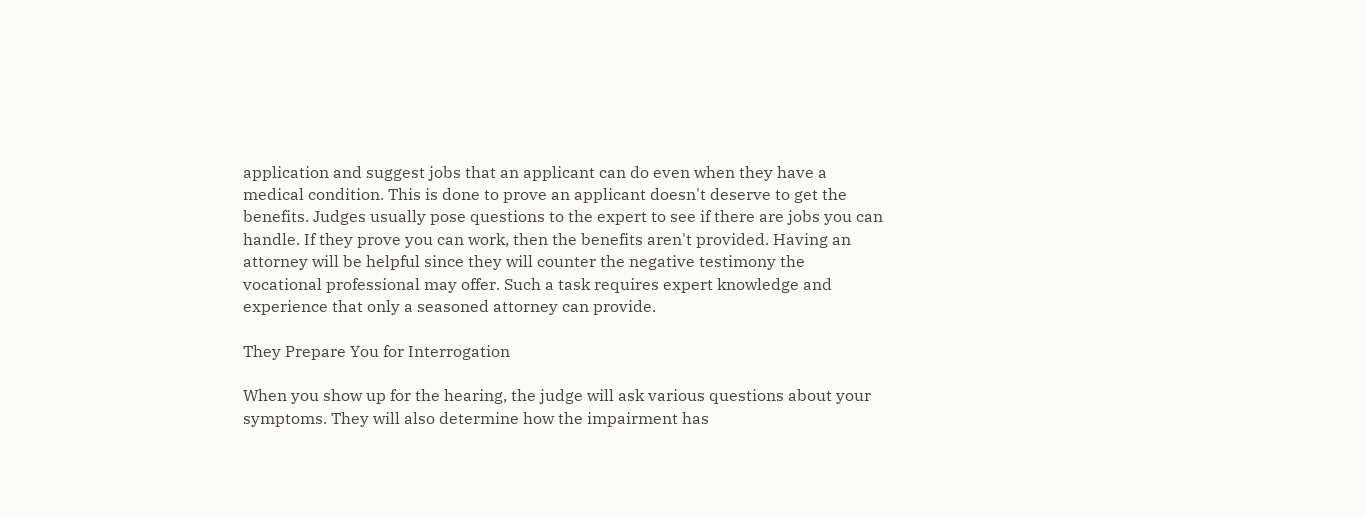application and suggest jobs that an applicant can do even when they have a medical condition. This is done to prove an applicant doesn't deserve to get the benefits. Judges usually pose questions to the expert to see if there are jobs you can handle. If they prove you can work, then the benefits aren't provided. Having an attorney will be helpful since they will counter the negative testimony the vocational professional may offer. Such a task requires expert knowledge and experience that only a seasoned attorney can provide.

They Prepare You for Interrogation

When you show up for the hearing, the judge will ask various questions about your symptoms. They will also determine how the impairment has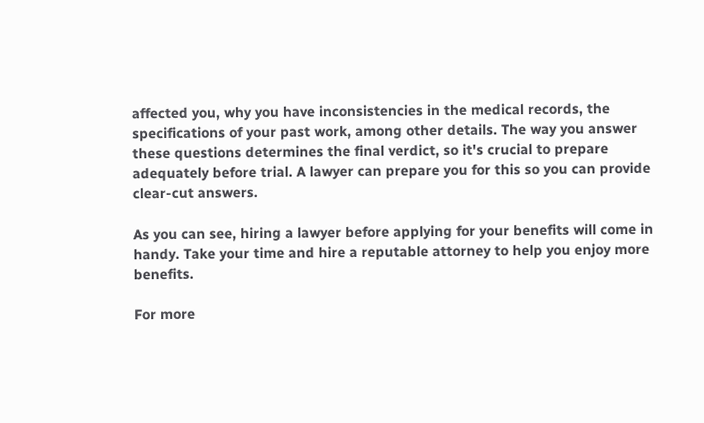affected you, why you have inconsistencies in the medical records, the specifications of your past work, among other details. The way you answer these questions determines the final verdict, so it's crucial to prepare adequately before trial. A lawyer can prepare you for this so you can provide clear-cut answers.

As you can see, hiring a lawyer before applying for your benefits will come in handy. Take your time and hire a reputable attorney to help you enjoy more benefits.

For more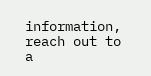information, reach out to a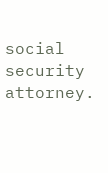social security attorney.